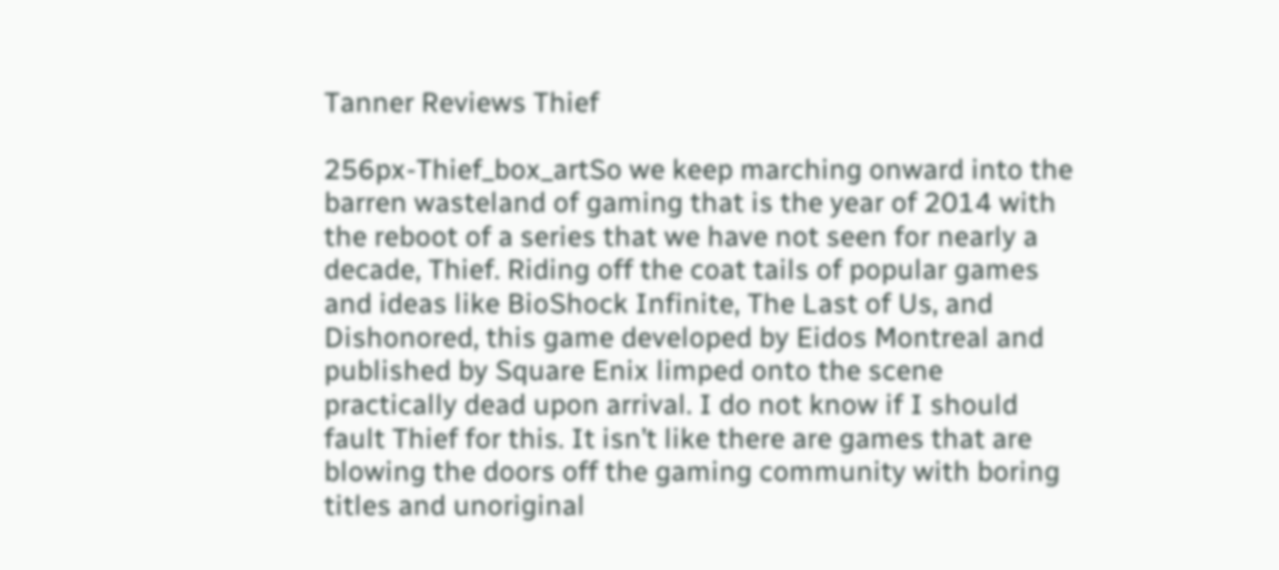Tanner Reviews Thief

256px-Thief_box_artSo we keep marching onward into the barren wasteland of gaming that is the year of 2014 with the reboot of a series that we have not seen for nearly a decade, Thief. Riding off the coat tails of popular games and ideas like BioShock Infinite, The Last of Us, and Dishonored, this game developed by Eidos Montreal and published by Square Enix limped onto the scene practically dead upon arrival. I do not know if I should fault Thief for this. It isn’t like there are games that are blowing the doors off the gaming community with boring titles and unoriginal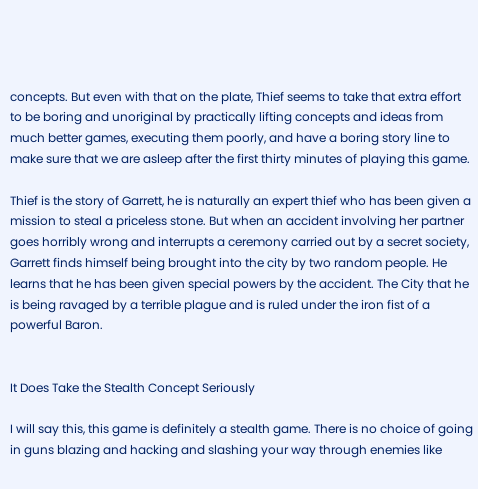concepts. But even with that on the plate, Thief seems to take that extra effort to be boring and unoriginal by practically lifting concepts and ideas from much better games, executing them poorly, and have a boring story line to make sure that we are asleep after the first thirty minutes of playing this game.

Thief is the story of Garrett, he is naturally an expert thief who has been given a mission to steal a priceless stone. But when an accident involving her partner goes horribly wrong and interrupts a ceremony carried out by a secret society, Garrett finds himself being brought into the city by two random people. He learns that he has been given special powers by the accident. The City that he is being ravaged by a terrible plague and is ruled under the iron fist of a powerful Baron.


It Does Take the Stealth Concept Seriously

I will say this, this game is definitely a stealth game. There is no choice of going in guns blazing and hacking and slashing your way through enemies like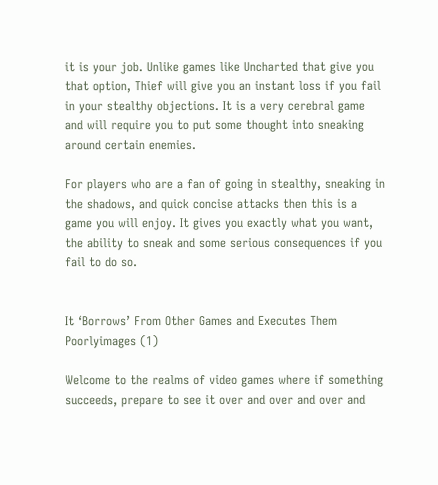it is your job. Unlike games like Uncharted that give you that option, Thief will give you an instant loss if you fail in your stealthy objections. It is a very cerebral game and will require you to put some thought into sneaking around certain enemies.

For players who are a fan of going in stealthy, sneaking in the shadows, and quick concise attacks then this is a game you will enjoy. It gives you exactly what you want, the ability to sneak and some serious consequences if you fail to do so.


It ‘Borrows’ From Other Games and Executes Them Poorlyimages (1)

Welcome to the realms of video games where if something succeeds, prepare to see it over and over and over and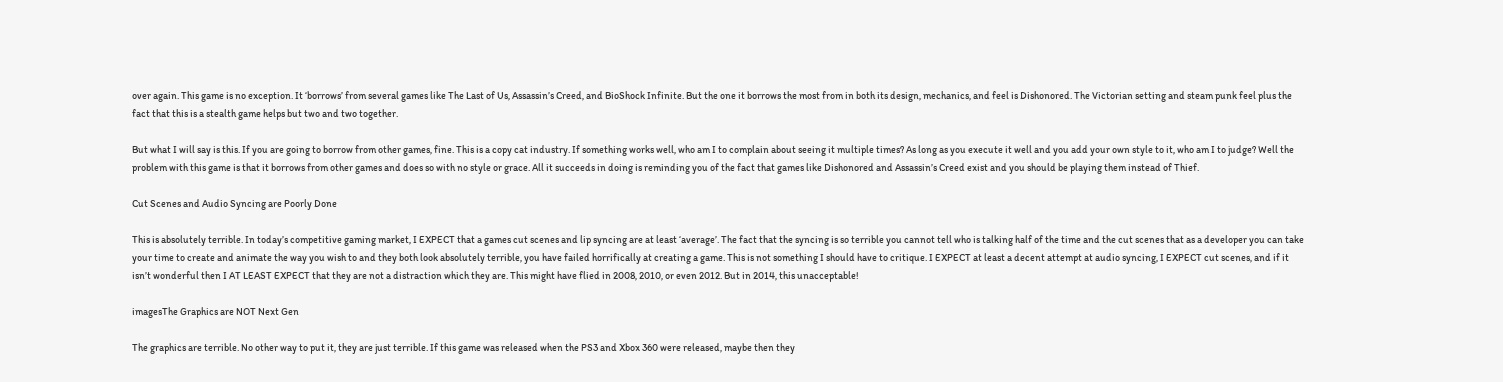over again. This game is no exception. It ‘borrows’ from several games like The Last of Us, Assassin’s Creed, and BioShock Infinite. But the one it borrows the most from in both its design, mechanics, and feel is Dishonored. The Victorian setting and steam punk feel plus the fact that this is a stealth game helps but two and two together.

But what I will say is this. If you are going to borrow from other games, fine. This is a copy cat industry. If something works well, who am I to complain about seeing it multiple times? As long as you execute it well and you add your own style to it, who am I to judge? Well the problem with this game is that it borrows from other games and does so with no style or grace. All it succeeds in doing is reminding you of the fact that games like Dishonored and Assassin’s Creed exist and you should be playing them instead of Thief.

Cut Scenes and Audio Syncing are Poorly Done

This is absolutely terrible. In today’s competitive gaming market, I EXPECT that a games cut scenes and lip syncing are at least ‘average’. The fact that the syncing is so terrible you cannot tell who is talking half of the time and the cut scenes that as a developer you can take your time to create and animate the way you wish to and they both look absolutely terrible, you have failed horrifically at creating a game. This is not something I should have to critique. I EXPECT at least a decent attempt at audio syncing, I EXPECT cut scenes, and if it isn’t wonderful then I AT LEAST EXPECT that they are not a distraction which they are. This might have flied in 2008, 2010, or even 2012. But in 2014, this unacceptable!

imagesThe Graphics are NOT Next Gen

The graphics are terrible. No other way to put it, they are just terrible. If this game was released when the PS3 and Xbox 360 were released, maybe then they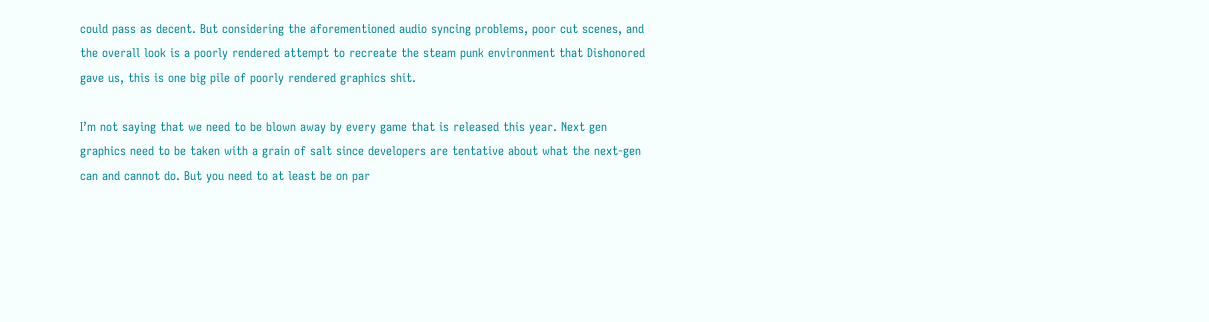could pass as decent. But considering the aforementioned audio syncing problems, poor cut scenes, and the overall look is a poorly rendered attempt to recreate the steam punk environment that Dishonored gave us, this is one big pile of poorly rendered graphics shit.

I’m not saying that we need to be blown away by every game that is released this year. Next gen graphics need to be taken with a grain of salt since developers are tentative about what the next-gen can and cannot do. But you need to at least be on par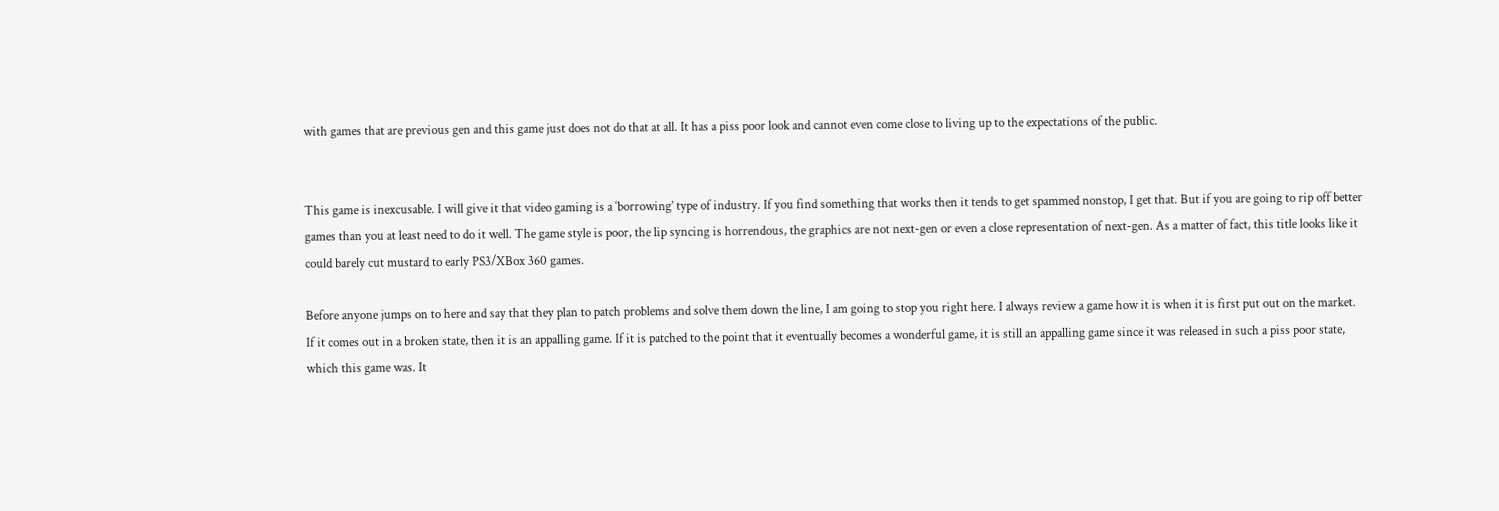with games that are previous gen and this game just does not do that at all. It has a piss poor look and cannot even come close to living up to the expectations of the public.


This game is inexcusable. I will give it that video gaming is a ‘borrowing’ type of industry. If you find something that works then it tends to get spammed nonstop, I get that. But if you are going to rip off better games than you at least need to do it well. The game style is poor, the lip syncing is horrendous, the graphics are not next-gen or even a close representation of next-gen. As a matter of fact, this title looks like it could barely cut mustard to early PS3/XBox 360 games.

Before anyone jumps on to here and say that they plan to patch problems and solve them down the line, I am going to stop you right here. I always review a game how it is when it is first put out on the market. If it comes out in a broken state, then it is an appalling game. If it is patched to the point that it eventually becomes a wonderful game, it is still an appalling game since it was released in such a piss poor state, which this game was. It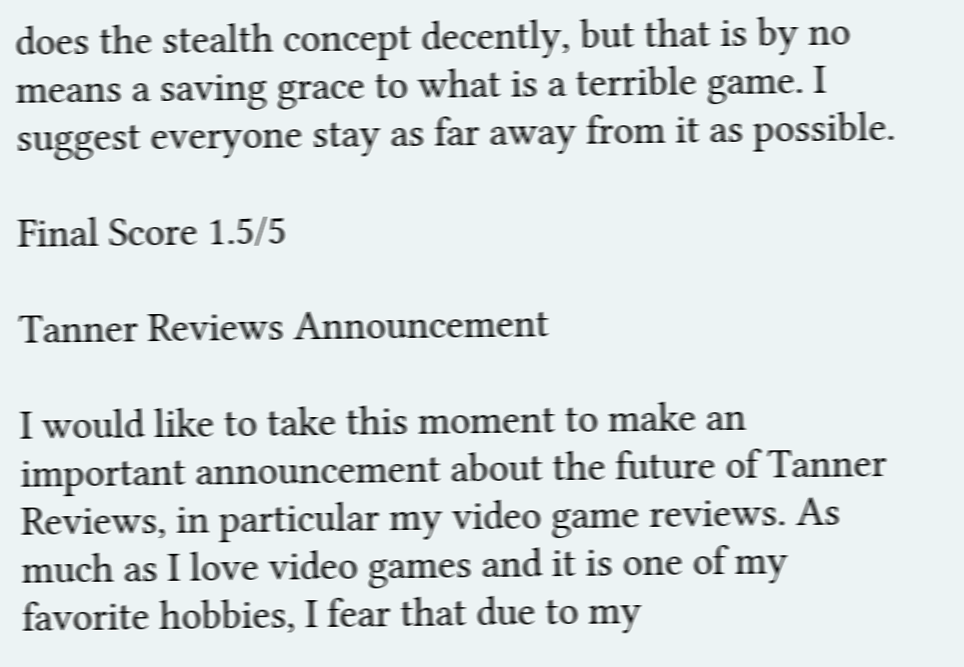does the stealth concept decently, but that is by no means a saving grace to what is a terrible game. I suggest everyone stay as far away from it as possible.

Final Score 1.5/5

Tanner Reviews Announcement

I would like to take this moment to make an important announcement about the future of Tanner Reviews, in particular my video game reviews. As much as I love video games and it is one of my favorite hobbies, I fear that due to my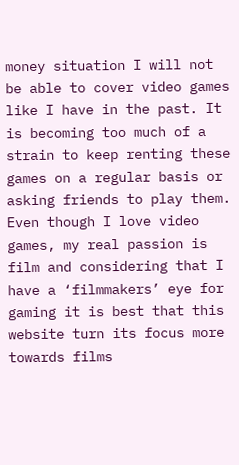money situation I will not be able to cover video games like I have in the past. It is becoming too much of a strain to keep renting these games on a regular basis or asking friends to play them. Even though I love video games, my real passion is film and considering that I have a ‘filmmakers’ eye for gaming it is best that this website turn its focus more towards films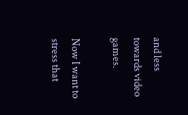and less towards video games.

Now I want to stress that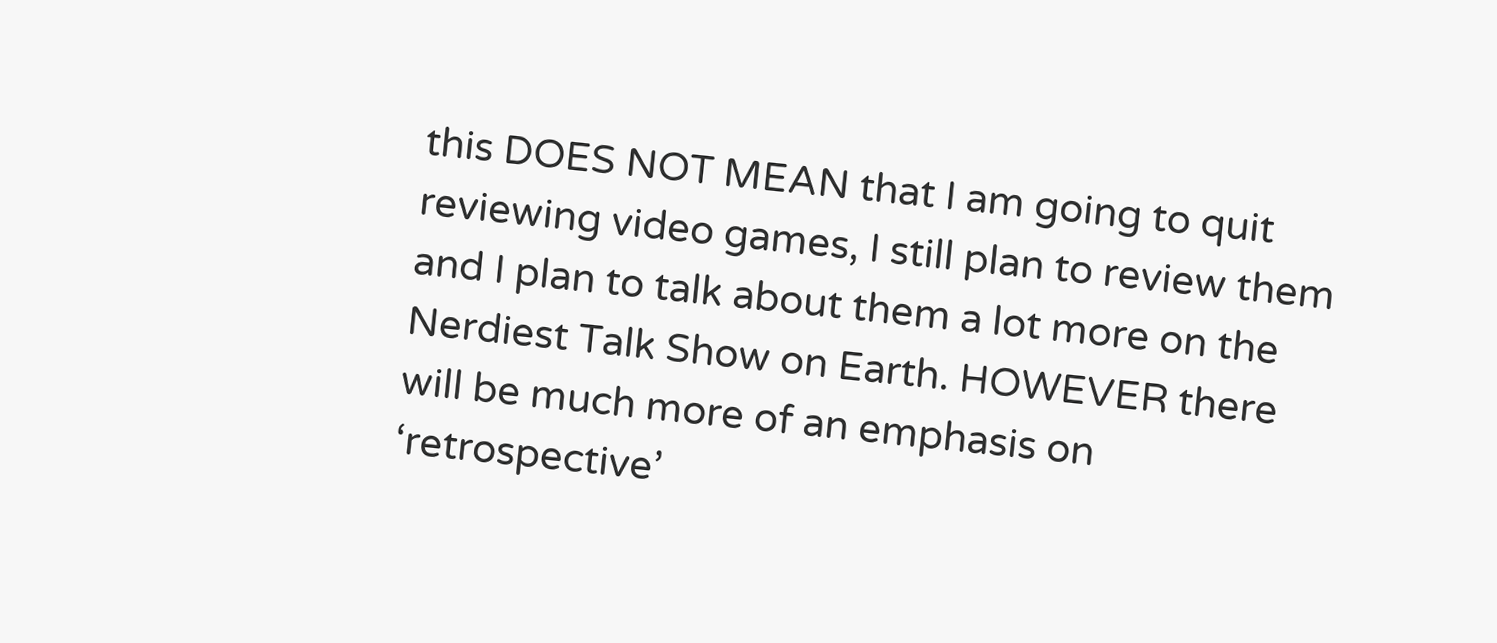this DOES NOT MEAN that I am going to quit reviewing video games, I still plan to review them and I plan to talk about them a lot more on the Nerdiest Talk Show on Earth. HOWEVER there will be much more of an emphasis on ‘retrospective’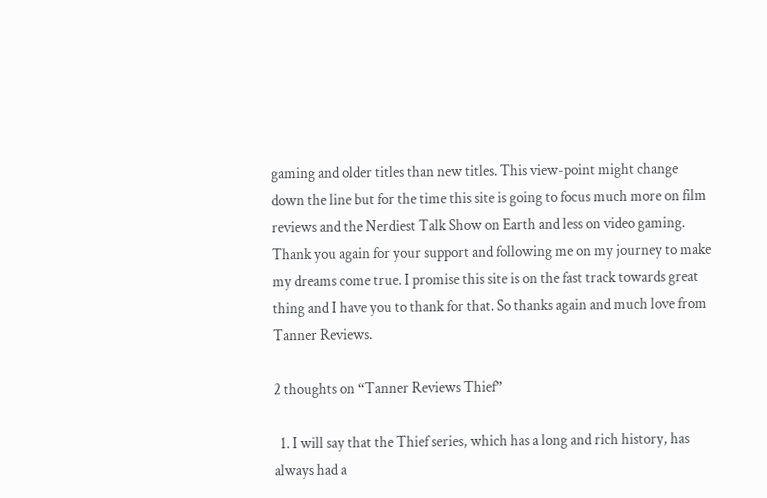gaming and older titles than new titles. This view-point might change down the line but for the time this site is going to focus much more on film reviews and the Nerdiest Talk Show on Earth and less on video gaming. Thank you again for your support and following me on my journey to make my dreams come true. I promise this site is on the fast track towards great thing and I have you to thank for that. So thanks again and much love from Tanner Reviews.

2 thoughts on “Tanner Reviews Thief”

  1. I will say that the Thief series, which has a long and rich history, has always had a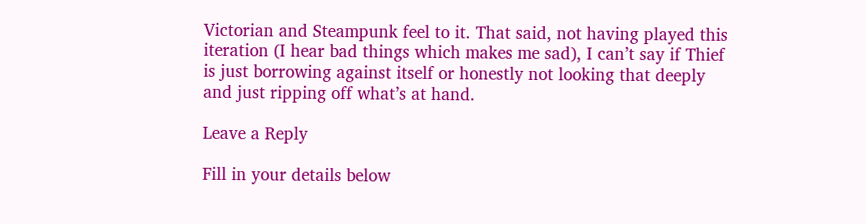Victorian and Steampunk feel to it. That said, not having played this iteration (I hear bad things which makes me sad), I can’t say if Thief is just borrowing against itself or honestly not looking that deeply and just ripping off what’s at hand.

Leave a Reply

Fill in your details below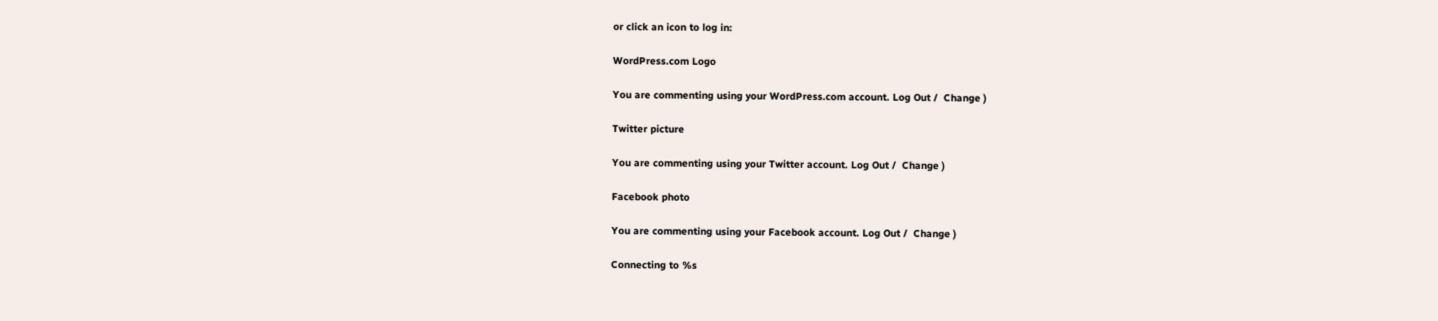or click an icon to log in:

WordPress.com Logo

You are commenting using your WordPress.com account. Log Out /  Change )

Twitter picture

You are commenting using your Twitter account. Log Out /  Change )

Facebook photo

You are commenting using your Facebook account. Log Out /  Change )

Connecting to %s